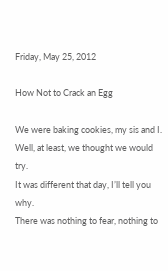Friday, May 25, 2012

How Not to Crack an Egg

We were baking cookies, my sis and I.
Well, at least, we thought we would try.
It was different that day, I’ll tell you why.
There was nothing to fear, nothing to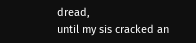dread,
until my sis cracked an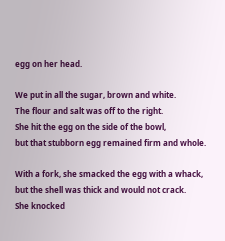egg on her head.

We put in all the sugar, brown and white.
The flour and salt was off to the right.
She hit the egg on the side of the bowl,
but that stubborn egg remained firm and whole.

With a fork, she smacked the egg with a whack,
but the shell was thick and would not crack.
She knocked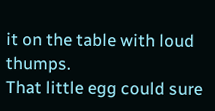it on the table with loud thumps.
That little egg could sure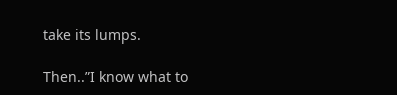take its lumps.

Then..”I know what to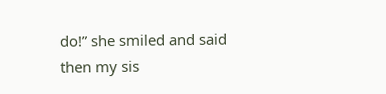do!” she smiled and said
then my sis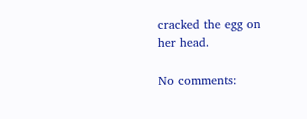cracked the egg on her head.

No comments: